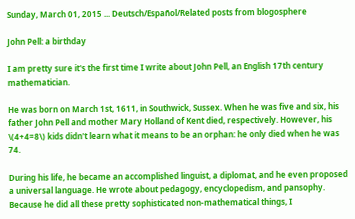Sunday, March 01, 2015 ... Deutsch/Español/Related posts from blogosphere

John Pell: a birthday

I am pretty sure it's the first time I write about John Pell, an English 17th century mathematician.

He was born on March 1st, 1611, in Southwick, Sussex. When he was five and six, his father John Pell and mother Mary Holland of Kent died, respectively. However, his \(4+4=8\) kids didn't learn what it means to be an orphan: he only died when he was 74.

During his life, he became an accomplished linguist, a diplomat, and he even proposed a universal language. He wrote about pedagogy, encyclopedism, and pansophy. Because he did all these pretty sophisticated non-mathematical things, I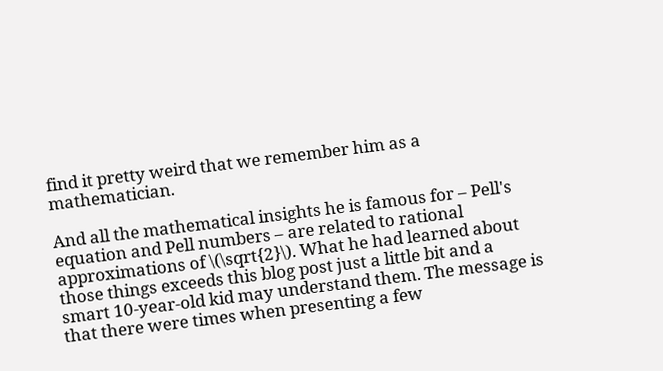find it pretty weird that we remember him as a mathematician.

And all the mathematical insights he is famous for – Pell's equation and Pell numbers – are related to rational approximations of \(\sqrt{2}\). What he had learned about those things exceeds this blog post just a little bit and a smart 10-year-old kid may understand them. The message is that there were times when presenting a few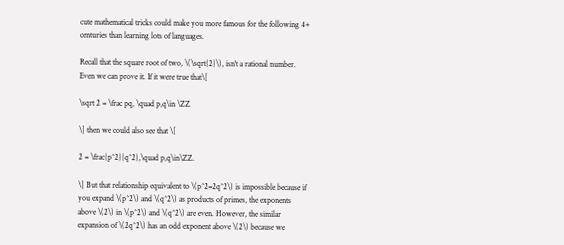cute mathematical tricks could make you more famous for the following 4+ centuries than learning lots of languages.

Recall that the square root of two, \(\sqrt{2}\), isn't a rational number. Even we can prove it. If it were true that\[

\sqrt 2 = \frac pq, \quad p,q\in \ZZ

\] then we could also see that \[

2 = \frac{p^2}{q^2},\quad p,q\in\ZZ.

\] But that relationship equivalent to \(p^2=2q^2\) is impossible because if you expand \(p^2\) and \(q^2\) as products of primes, the exponents above \(2\) in \(p^2\) and \(q^2\) are even. However, the similar expansion of \(2q^2\) has an odd exponent above \(2\) because we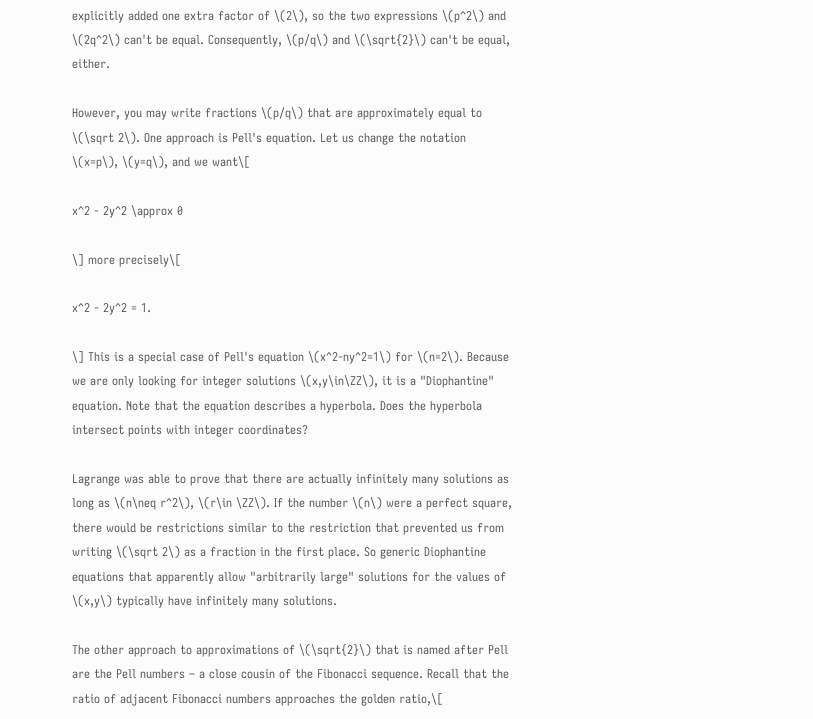explicitly added one extra factor of \(2\), so the two expressions \(p^2\) and \(2q^2\) can't be equal. Consequently, \(p/q\) and \(\sqrt{2}\) can't be equal, either.

However, you may write fractions \(p/q\) that are approximately equal to \(\sqrt 2\). One approach is Pell's equation. Let us change the notation \(x=p\), \(y=q\), and we want\[

x^2 - 2y^2 \approx 0

\] more precisely\[

x^2 - 2y^2 = 1.

\] This is a special case of Pell's equation \(x^2-ny^2=1\) for \(n=2\). Because we are only looking for integer solutions \(x,y\in\ZZ\), it is a "Diophantine" equation. Note that the equation describes a hyperbola. Does the hyperbola intersect points with integer coordinates?

Lagrange was able to prove that there are actually infinitely many solutions as long as \(n\neq r^2\), \(r\in \ZZ\). If the number \(n\) were a perfect square, there would be restrictions similar to the restriction that prevented us from writing \(\sqrt 2\) as a fraction in the first place. So generic Diophantine equations that apparently allow "arbitrarily large" solutions for the values of \(x,y\) typically have infinitely many solutions.

The other approach to approximations of \(\sqrt{2}\) that is named after Pell are the Pell numbers – a close cousin of the Fibonacci sequence. Recall that the ratio of adjacent Fibonacci numbers approaches the golden ratio,\[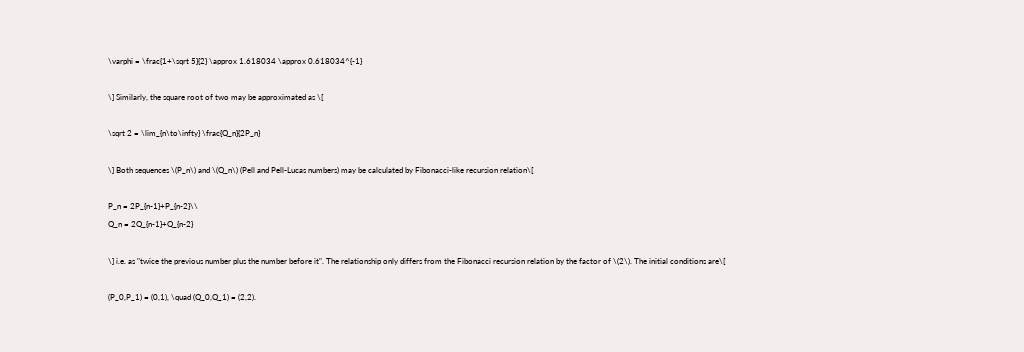\varphi = \frac{1+\sqrt 5}{2} \approx 1.618034 \approx 0.618034^{-1}

\] Similarly, the square root of two may be approximated as \[

\sqrt 2 = \lim_{n\to\infty} \frac{Q_n}{2P_n}

\] Both sequences \(P_n\) and \(Q_n\) (Pell and Pell-Lucas numbers) may be calculated by Fibonacci-like recursion relation\[

P_n = 2P_{n-1}+P_{n-2}\\
Q_n = 2Q_{n-1}+Q_{n-2}

\] i.e. as "twice the previous number plus the number before it". The relationship only differs from the Fibonacci recursion relation by the factor of \(2\). The initial conditions are\[

(P_0,P_1) = (0,1), \quad (Q_0,Q_1) = (2,2).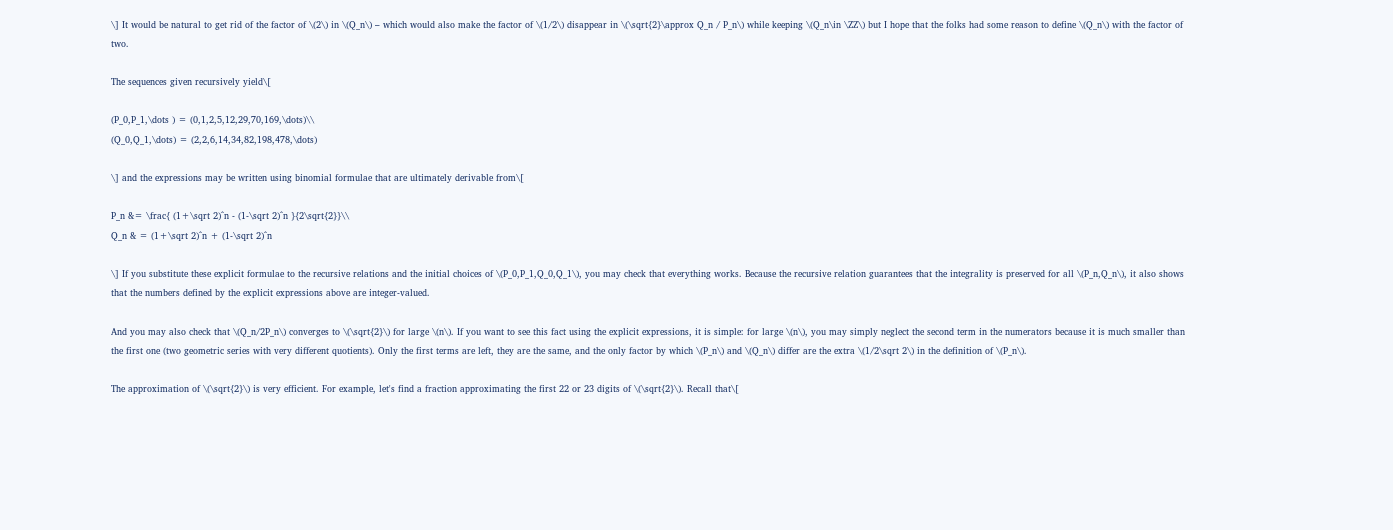\] It would be natural to get rid of the factor of \(2\) in \(Q_n\) – which would also make the factor of \(1/2\) disappear in \(\sqrt{2}\approx Q_n / P_n\) while keeping \(Q_n\in \ZZ\) but I hope that the folks had some reason to define \(Q_n\) with the factor of two.

The sequences given recursively yield\[

(P_0,P_1,\dots ) = (0,1,2,5,12,29,70,169,\dots)\\
(Q_0,Q_1,\dots) = (2,2,6,14,34,82,198,478,\dots)

\] and the expressions may be written using binomial formulae that are ultimately derivable from\[

P_n &= \frac{ (1+\sqrt 2)^n - (1-\sqrt 2)^n }{2\sqrt{2}}\\
Q_n & = (1+\sqrt 2)^n + (1-\sqrt 2)^n

\] If you substitute these explicit formulae to the recursive relations and the initial choices of \(P_0,P_1,Q_0,Q_1\), you may check that everything works. Because the recursive relation guarantees that the integrality is preserved for all \(P_n,Q_n\), it also shows that the numbers defined by the explicit expressions above are integer-valued.

And you may also check that \(Q_n/2P_n\) converges to \(\sqrt{2}\) for large \(n\). If you want to see this fact using the explicit expressions, it is simple: for large \(n\), you may simply neglect the second term in the numerators because it is much smaller than the first one (two geometric series with very different quotients). Only the first terms are left, they are the same, and the only factor by which \(P_n\) and \(Q_n\) differ are the extra \(1/2\sqrt 2\) in the definition of \(P_n\).

The approximation of \(\sqrt{2}\) is very efficient. For example, let's find a fraction approximating the first 22 or 23 digits of \(\sqrt{2}\). Recall that\[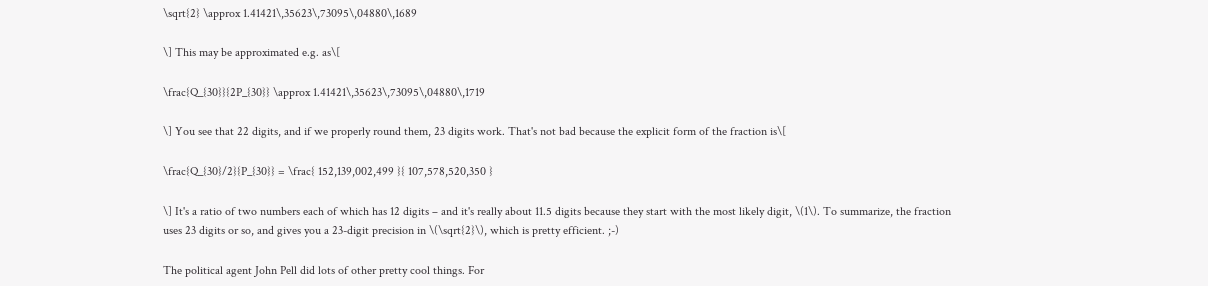\sqrt{2} \approx 1.41421\,35623\,73095\,04880\,1689

\] This may be approximated e.g. as\[

\frac{Q_{30}}{2P_{30}} \approx 1.41421\,35623\,73095\,04880\,1719

\] You see that 22 digits, and if we properly round them, 23 digits work. That's not bad because the explicit form of the fraction is\[

\frac{Q_{30}/2}{P_{30}} = \frac{ 152,139,002,499 }{ 107,578,520,350 }

\] It's a ratio of two numbers each of which has 12 digits – and it's really about 11.5 digits because they start with the most likely digit, \(1\). To summarize, the fraction uses 23 digits or so, and gives you a 23-digit precision in \(\sqrt{2}\), which is pretty efficient. ;-)

The political agent John Pell did lots of other pretty cool things. For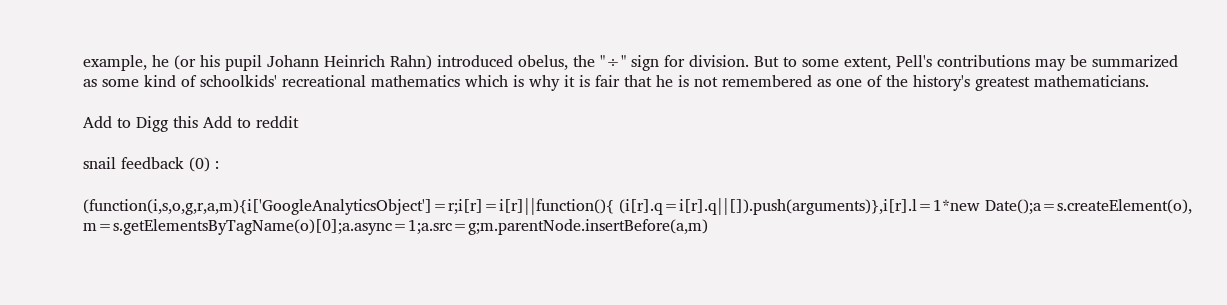example, he (or his pupil Johann Heinrich Rahn) introduced obelus, the "÷" sign for division. But to some extent, Pell's contributions may be summarized as some kind of schoolkids' recreational mathematics which is why it is fair that he is not remembered as one of the history's greatest mathematicians.

Add to Digg this Add to reddit

snail feedback (0) :

(function(i,s,o,g,r,a,m){i['GoogleAnalyticsObject']=r;i[r]=i[r]||function(){ (i[r].q=i[r].q||[]).push(arguments)},i[r].l=1*new Date();a=s.createElement(o), m=s.getElementsByTagName(o)[0];a.async=1;a.src=g;m.parentNode.insertBefore(a,m)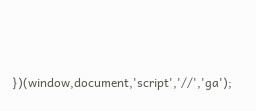})(window,document,'script','//','ga');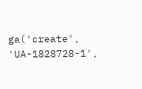ga('create', 'UA-1828728-1',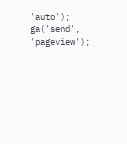'auto'); ga('send', 'pageview');